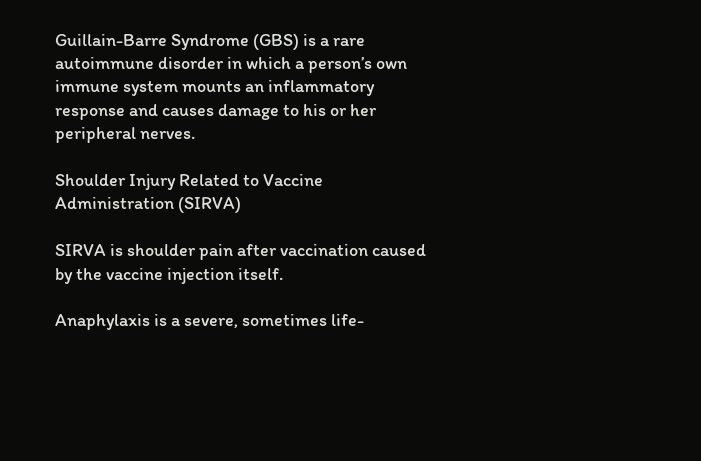Guillain-Barre Syndrome (GBS) is a rare autoimmune disorder in which a person’s own immune system mounts an inflammatory response and causes damage to his or her peripheral nerves.

Shoulder Injury Related to Vaccine Administration (SIRVA)

SIRVA is shoulder pain after vaccination caused by the vaccine injection itself.

Anaphylaxis is a severe, sometimes life-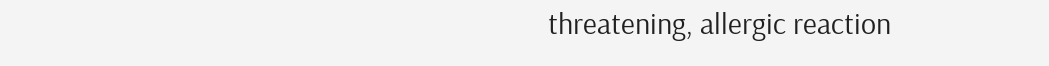threatening, allergic reaction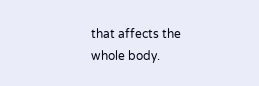that affects the whole body.